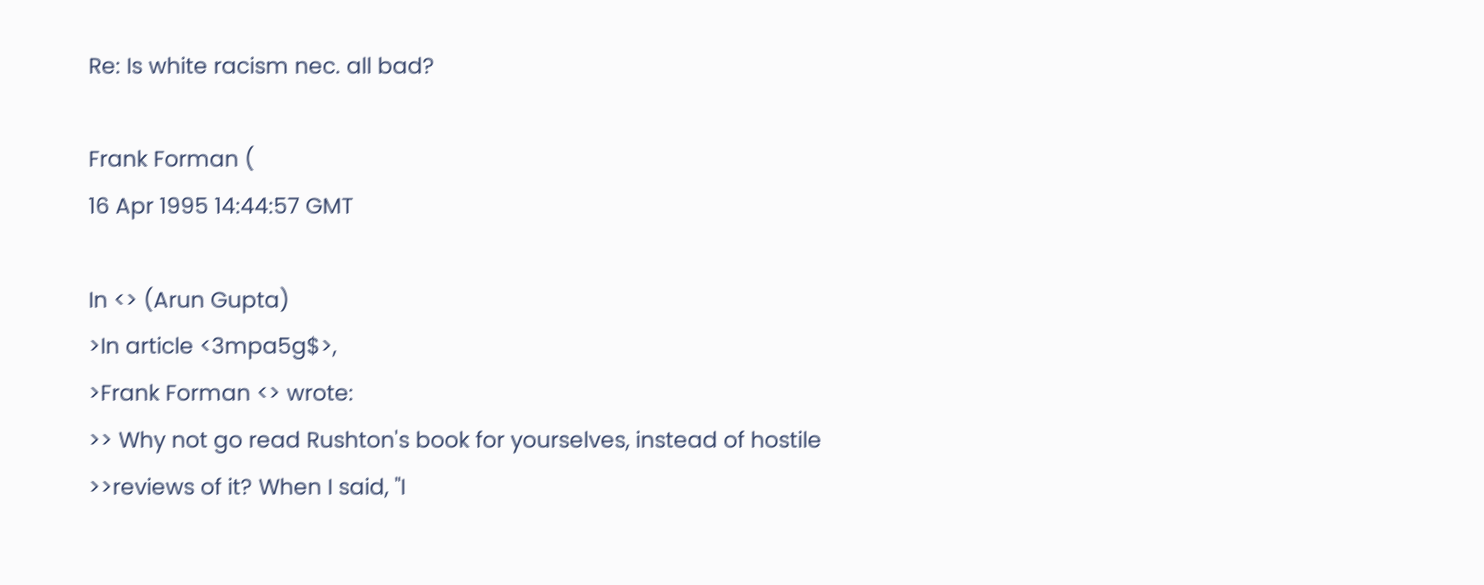Re: Is white racism nec. all bad?

Frank Forman (
16 Apr 1995 14:44:57 GMT

In <> (Arun Gupta)
>In article <3mpa5g$>,
>Frank Forman <> wrote:
>> Why not go read Rushton's book for yourselves, instead of hostile
>>reviews of it? When I said, "I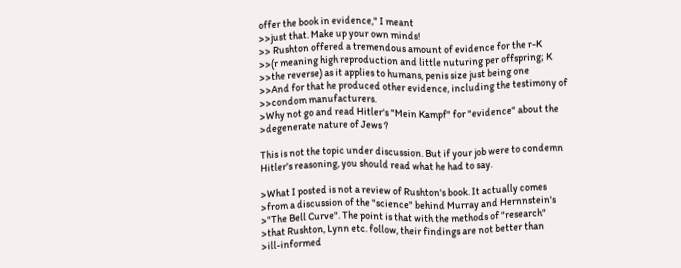offer the book in evidence," I meant
>>just that. Make up your own minds!
>> Rushton offered a tremendous amount of evidence for the r-K
>>(r meaning high reproduction and little nuturing per offspring; K
>>the reverse) as it applies to humans, penis size just being one
>>And for that he produced other evidence, including the testimony of
>>condom manufacturers.
>Why not go and read Hitler's "Mein Kampf" for "evidence" about the
>degenerate nature of Jews ?

This is not the topic under discussion. But if your job were to condemn
Hitler's reasoning, you should read what he had to say.

>What I posted is not a review of Rushton's book. It actually comes
>from a discussion of the "science" behind Murray and Hernnstein's
>"The Bell Curve". The point is that with the methods of "research"
>that Rushton, Lynn etc. follow, their findings are not better than
>ill-informed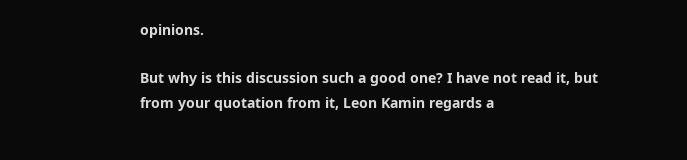opinions.

But why is this discussion such a good one? I have not read it, but
from your quotation from it, Leon Kamin regards a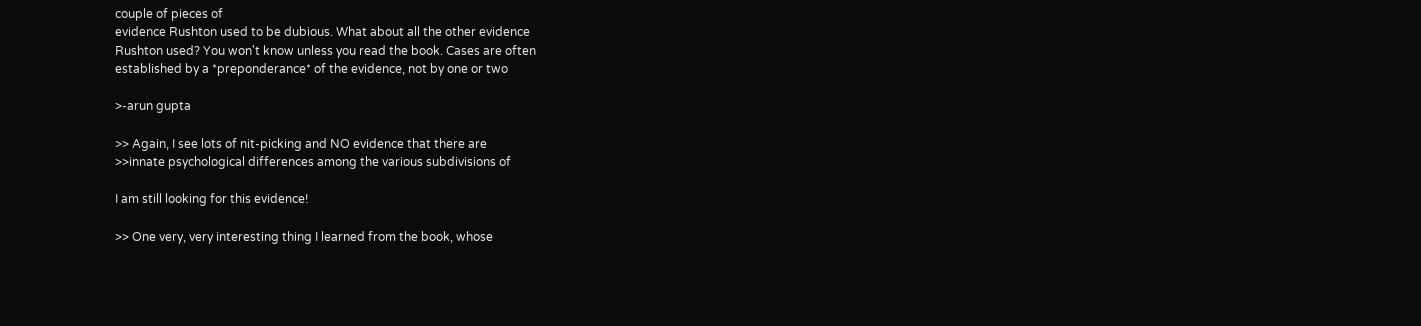couple of pieces of
evidence Rushton used to be dubious. What about all the other evidence
Rushton used? You won't know unless you read the book. Cases are often
established by a *preponderance* of the evidence, not by one or two

>-arun gupta

>> Again, I see lots of nit-picking and NO evidence that there are
>>innate psychological differences among the various subdivisions of

I am still looking for this evidence!

>> One very, very interesting thing I learned from the book, whose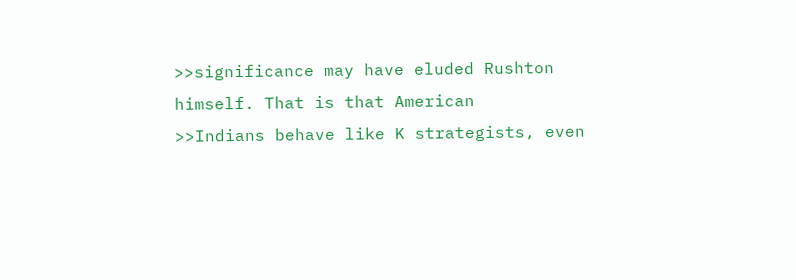>>significance may have eluded Rushton himself. That is that American
>>Indians behave like K strategists, even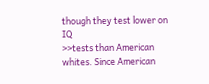though they test lower on IQ
>>tests than American whites. Since American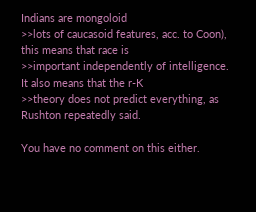Indians are mongoloid
>>lots of caucasoid features, acc. to Coon), this means that race is
>>important independently of intelligence. It also means that the r-K
>>theory does not predict everything, as Rushton repeatedly said.

You have no comment on this either.